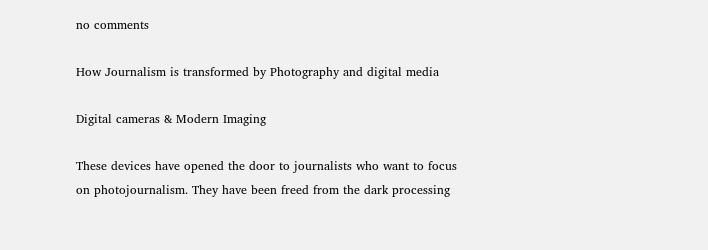no comments

How Journalism is transformed by Photography and digital media

Digital cameras & Modern Imaging

These devices have opened the door to journalists who want to focus on photojournalism. They have been freed from the dark processing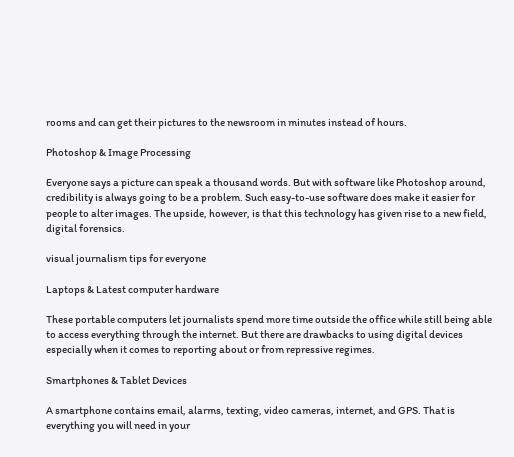rooms and can get their pictures to the newsroom in minutes instead of hours.

Photoshop & Image Processing

Everyone says a picture can speak a thousand words. But with software like Photoshop around, credibility is always going to be a problem. Such easy-to-use software does make it easier for people to alter images. The upside, however, is that this technology has given rise to a new field, digital forensics.

visual journalism tips for everyone

Laptops & Latest computer hardware

These portable computers let journalists spend more time outside the office while still being able to access everything through the internet. But there are drawbacks to using digital devices especially when it comes to reporting about or from repressive regimes.

Smartphones & Tablet Devices

A smartphone contains email, alarms, texting, video cameras, internet, and GPS. That is everything you will need in your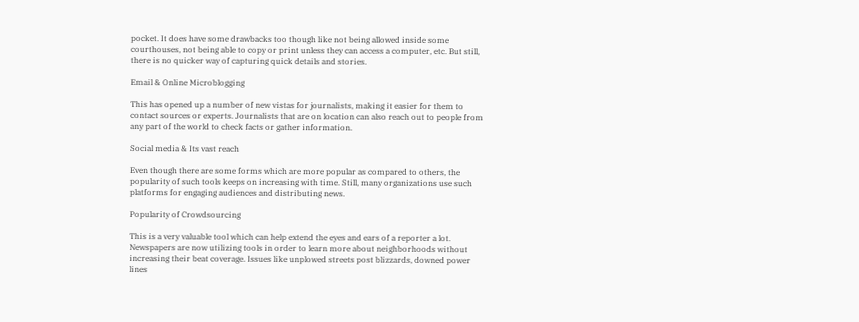pocket. It does have some drawbacks too though like not being allowed inside some courthouses, not being able to copy or print unless they can access a computer, etc. But still, there is no quicker way of capturing quick details and stories.

Email & Online Microblogging

This has opened up a number of new vistas for journalists, making it easier for them to contact sources or experts. Journalists that are on location can also reach out to people from any part of the world to check facts or gather information.

Social media & Its vast reach

Even though there are some forms which are more popular as compared to others, the popularity of such tools keeps on increasing with time. Still, many organizations use such platforms for engaging audiences and distributing news.

Popularity of Crowdsourcing

This is a very valuable tool which can help extend the eyes and ears of a reporter a lot. Newspapers are now utilizing tools in order to learn more about neighborhoods without increasing their beat coverage. Issues like unplowed streets post blizzards, downed power lines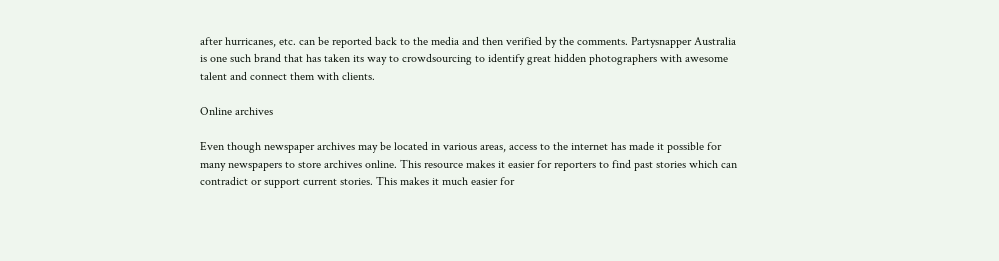after hurricanes, etc. can be reported back to the media and then verified by the comments. Partysnapper Australia is one such brand that has taken its way to crowdsourcing to identify great hidden photographers with awesome talent and connect them with clients.

Online archives

Even though newspaper archives may be located in various areas, access to the internet has made it possible for many newspapers to store archives online. This resource makes it easier for reporters to find past stories which can contradict or support current stories. This makes it much easier for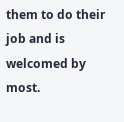them to do their job and is welcomed by most.